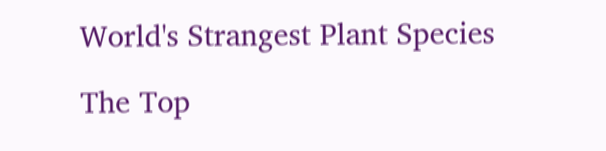World's Strangest Plant Species

The Top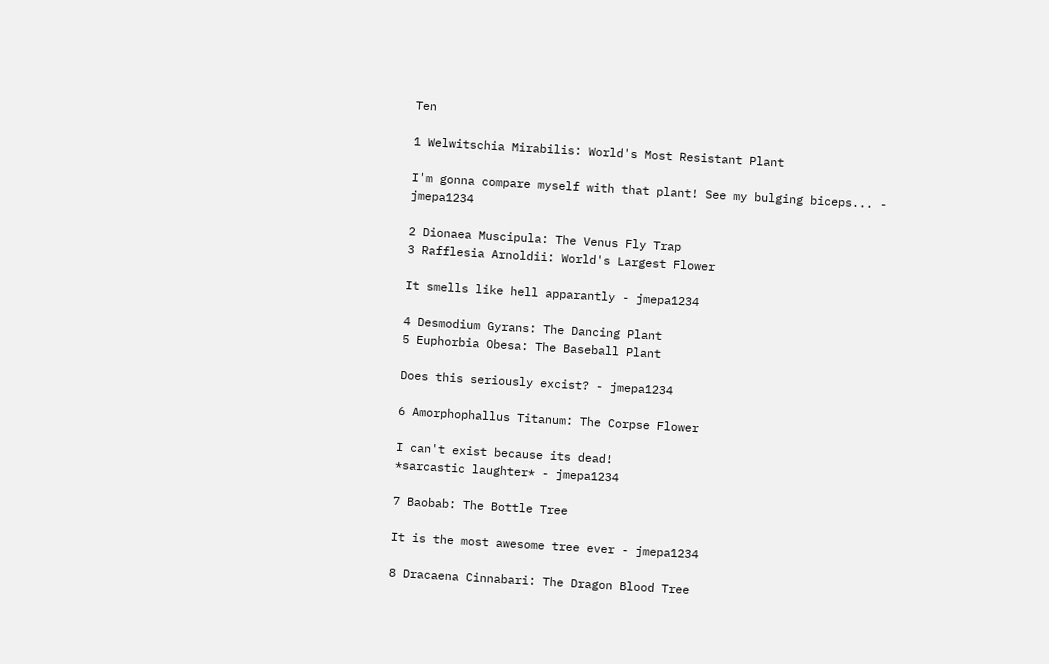Ten

1 Welwitschia Mirabilis: World's Most Resistant Plant

I'm gonna compare myself with that plant! See my bulging biceps... - jmepa1234

2 Dionaea Muscipula: The Venus Fly Trap
3 Rafflesia Arnoldii: World's Largest Flower

It smells like hell apparantly - jmepa1234

4 Desmodium Gyrans: The Dancing Plant
5 Euphorbia Obesa: The Baseball Plant

Does this seriously excist? - jmepa1234

6 Amorphophallus Titanum: The Corpse Flower

I can't exist because its dead!
*sarcastic laughter* - jmepa1234

7 Baobab: The Bottle Tree

It is the most awesome tree ever - jmepa1234

8 Dracaena Cinnabari: The Dragon Blood Tree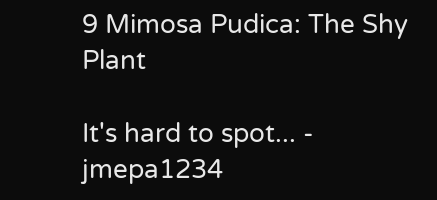9 Mimosa Pudica: The Shy Plant

It's hard to spot... - jmepa1234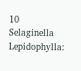10 Selaginella Lepidophylla: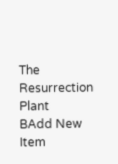The Resurrection Plant
BAdd New Item